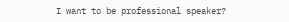I want to be professional speaker?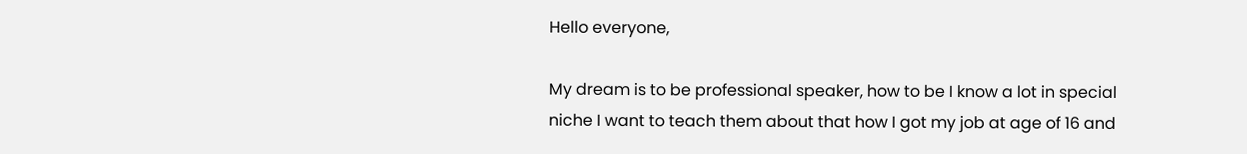Hello everyone,

My dream is to be professional speaker, how to be I know a lot in special niche I want to teach them about that how I got my job at age of 16 and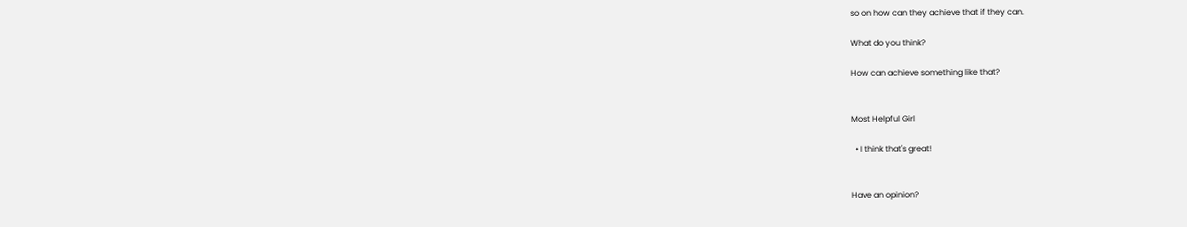so on how can they achieve that if they can.

What do you think?

How can achieve something like that?


Most Helpful Girl

  • I think that's great!


Have an opinion?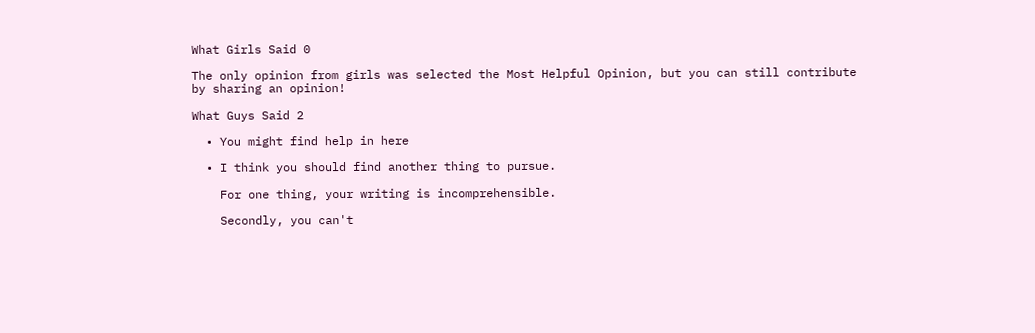What Girls Said 0

The only opinion from girls was selected the Most Helpful Opinion, but you can still contribute by sharing an opinion!

What Guys Said 2

  • You might find help in here

  • I think you should find another thing to pursue.

    For one thing, your writing is incomprehensible.

    Secondly, you can't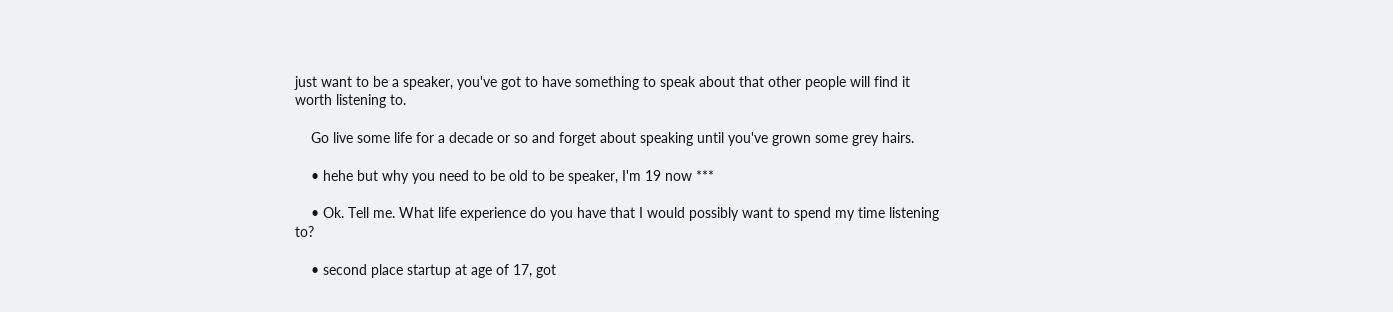just want to be a speaker, you've got to have something to speak about that other people will find it worth listening to.

    Go live some life for a decade or so and forget about speaking until you've grown some grey hairs.

    • hehe but why you need to be old to be speaker, I'm 19 now ***

    • Ok. Tell me. What life experience do you have that I would possibly want to spend my time listening to?

    • second place startup at age of 17, got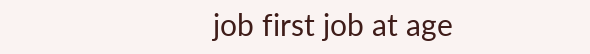job first job at age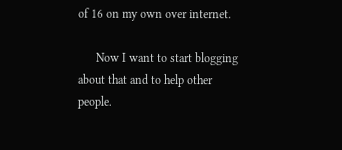of 16 on my own over internet.

      Now I want to start blogging about that and to help other people.